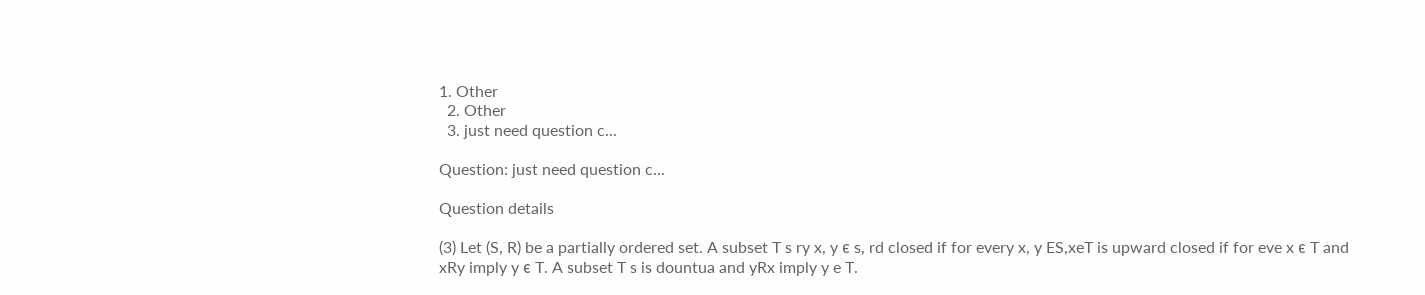1. Other
  2. Other
  3. just need question c...

Question: just need question c...

Question details

(3) Let (S, R) be a partially ordered set. A subset T s ry x, y є s, rd closed if for every x, y ES,xeT is upward closed if for eve x є T and xRy imply y є T. A subset T s is dountua and yRx imply y e T.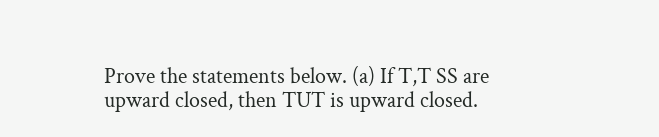Prove the statements below. (a) If T,T SS are upward closed, then TUT is upward closed.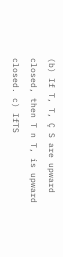(b) If T, T, Ç S are upward closed, then T n T, is upward closed. c) IfTS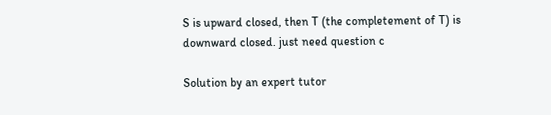S is upward closed, then T (the completement of T) is downward closed. just need question c

Solution by an expert tutor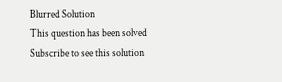Blurred Solution
This question has been solved
Subscribe to see this solution